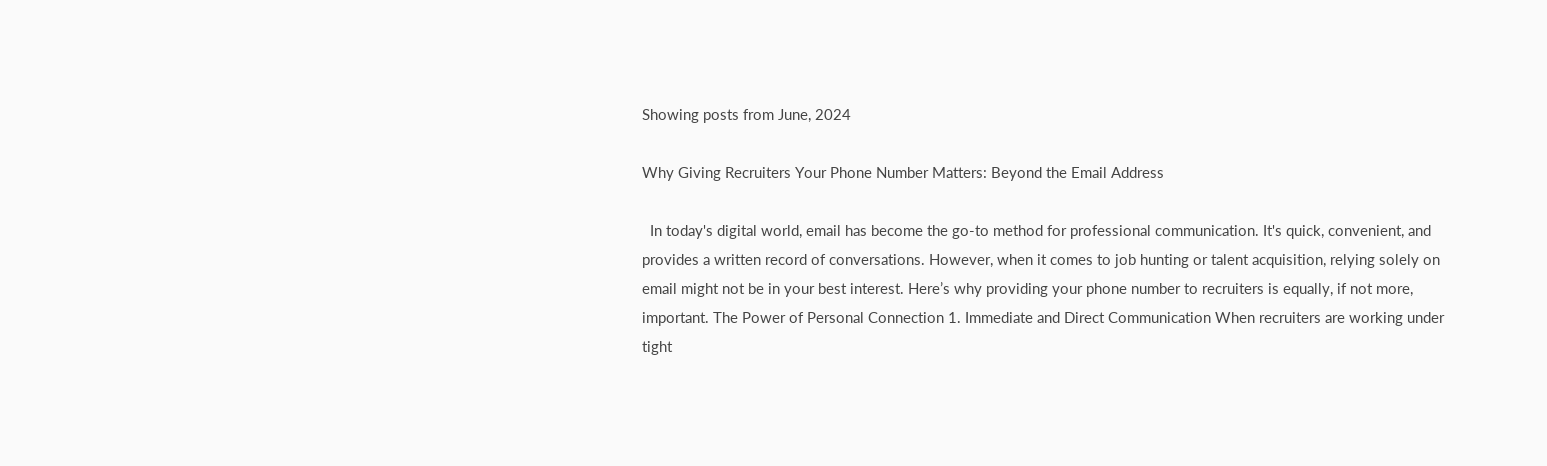Showing posts from June, 2024

Why Giving Recruiters Your Phone Number Matters: Beyond the Email Address

  In today's digital world, email has become the go-to method for professional communication. It's quick, convenient, and provides a written record of conversations. However, when it comes to job hunting or talent acquisition, relying solely on email might not be in your best interest. Here’s why providing your phone number to recruiters is equally, if not more, important. The Power of Personal Connection 1. Immediate and Direct Communication When recruiters are working under tight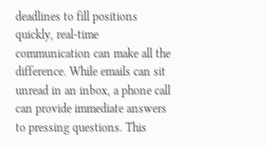deadlines to fill positions quickly, real-time communication can make all the difference. While emails can sit unread in an inbox, a phone call can provide immediate answers to pressing questions. This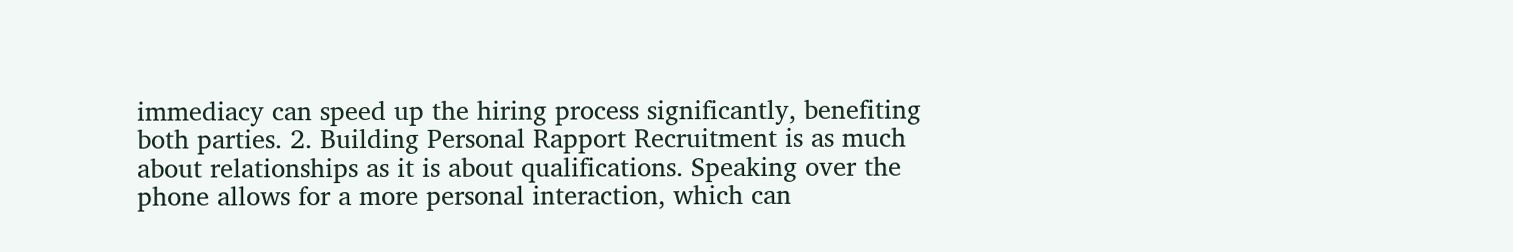immediacy can speed up the hiring process significantly, benefiting both parties. 2. Building Personal Rapport Recruitment is as much about relationships as it is about qualifications. Speaking over the phone allows for a more personal interaction, which can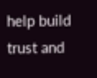help build trust and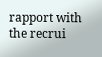rapport with the recrui